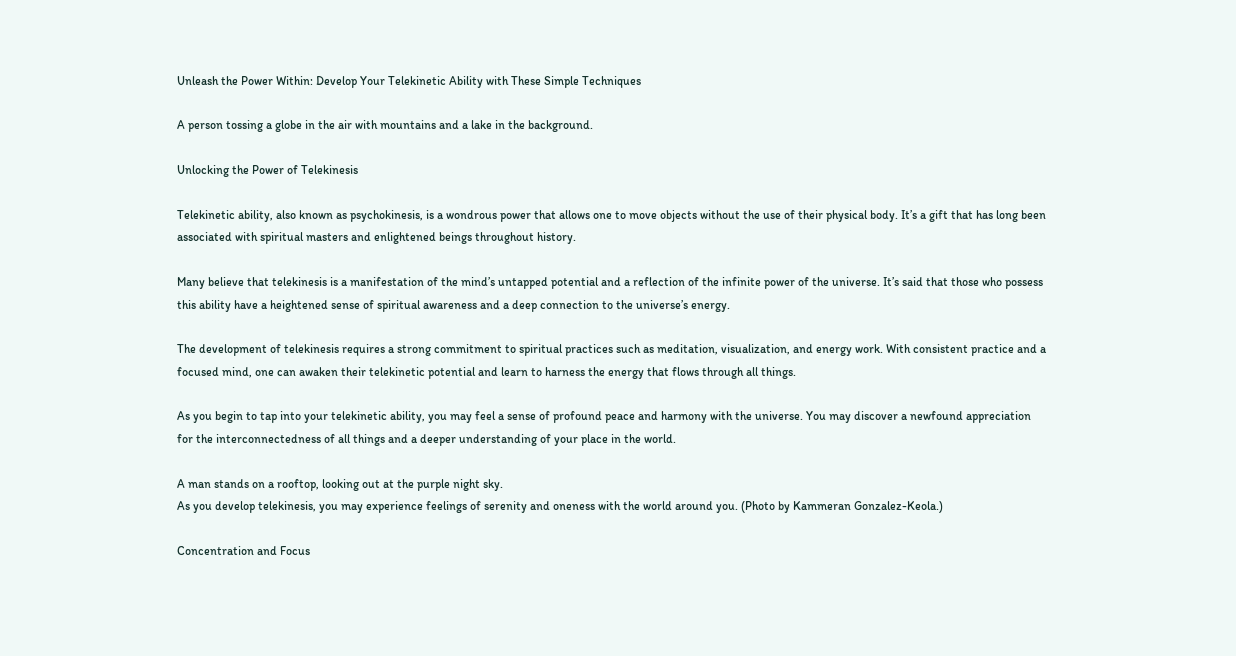Unleash the Power Within: Develop Your Telekinetic Ability with These Simple Techniques

A person tossing a globe in the air with mountains and a lake in the background.

Unlocking the Power of Telekinesis

Telekinetic ability, also known as psychokinesis, is a wondrous power that allows one to move objects without the use of their physical body. It’s a gift that has long been associated with spiritual masters and enlightened beings throughout history.

Many believe that telekinesis is a manifestation of the mind’s untapped potential and a reflection of the infinite power of the universe. It’s said that those who possess this ability have a heightened sense of spiritual awareness and a deep connection to the universe’s energy.

The development of telekinesis requires a strong commitment to spiritual practices such as meditation, visualization, and energy work. With consistent practice and a focused mind, one can awaken their telekinetic potential and learn to harness the energy that flows through all things.

As you begin to tap into your telekinetic ability, you may feel a sense of profound peace and harmony with the universe. You may discover a newfound appreciation for the interconnectedness of all things and a deeper understanding of your place in the world.

A man stands on a rooftop, looking out at the purple night sky.
As you develop telekinesis, you may experience feelings of serenity and oneness with the world around you. (Photo by Kammeran Gonzalez-Keola.)

Concentration and Focus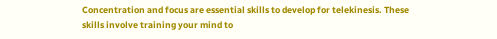Concentration and focus are essential skills to develop for telekinesis. These skills involve training your mind to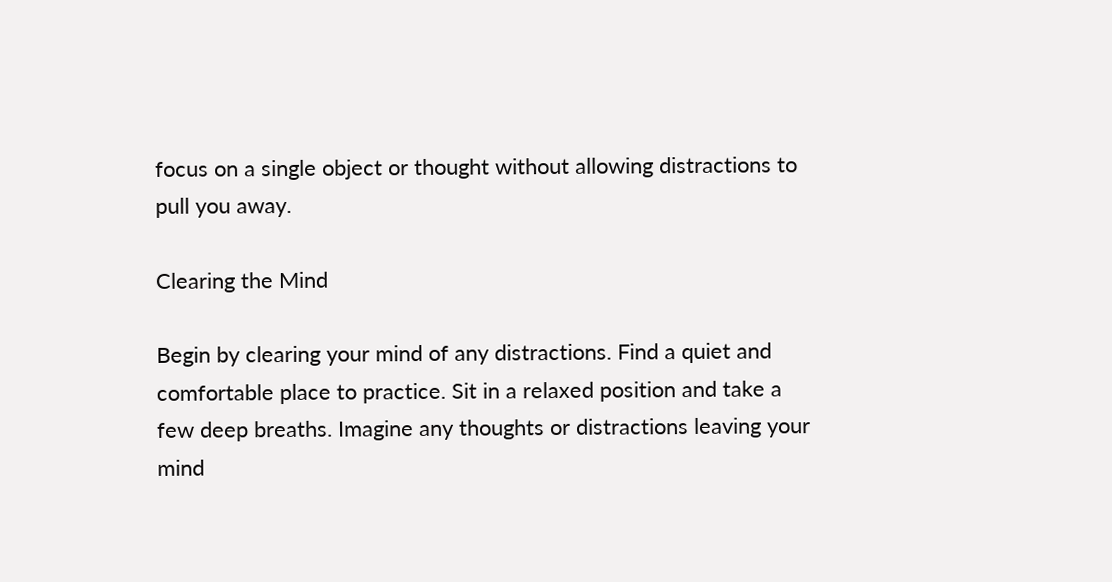focus on a single object or thought without allowing distractions to pull you away.

Clearing the Mind

Begin by clearing your mind of any distractions. Find a quiet and comfortable place to practice. Sit in a relaxed position and take a few deep breaths. Imagine any thoughts or distractions leaving your mind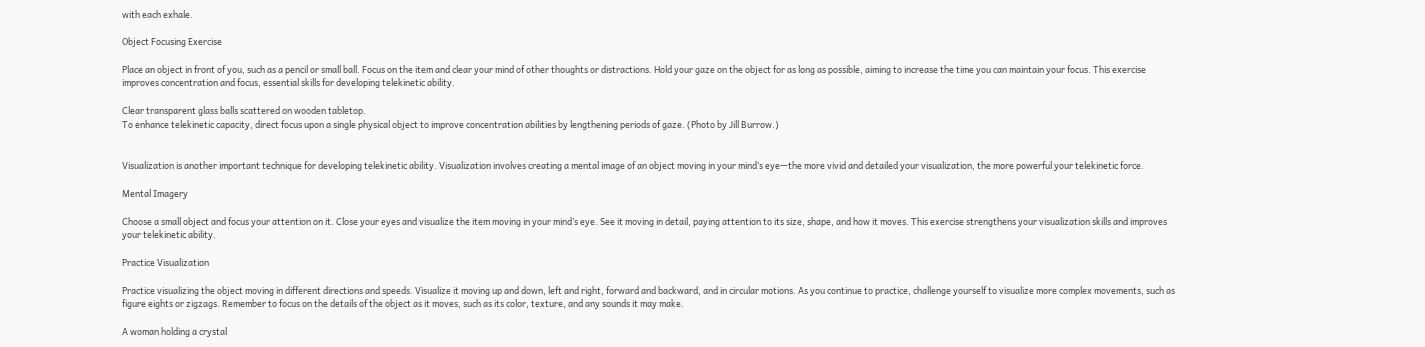with each exhale.

Object Focusing Exercise

Place an object in front of you, such as a pencil or small ball. Focus on the item and clear your mind of other thoughts or distractions. Hold your gaze on the object for as long as possible, aiming to increase the time you can maintain your focus. This exercise improves concentration and focus, essential skills for developing telekinetic ability.

Clear transparent glass balls scattered on wooden tabletop.
To enhance telekinetic capacity, direct focus upon a single physical object to improve concentration abilities by lengthening periods of gaze. (Photo by Jill Burrow.)


Visualization is another important technique for developing telekinetic ability. Visualization involves creating a mental image of an object moving in your mind’s eye—the more vivid and detailed your visualization, the more powerful your telekinetic force.

Mental Imagery

Choose a small object and focus your attention on it. Close your eyes and visualize the item moving in your mind’s eye. See it moving in detail, paying attention to its size, shape, and how it moves. This exercise strengthens your visualization skills and improves your telekinetic ability.

Practice Visualization

Practice visualizing the object moving in different directions and speeds. Visualize it moving up and down, left and right, forward and backward, and in circular motions. As you continue to practice, challenge yourself to visualize more complex movements, such as figure eights or zigzags. Remember to focus on the details of the object as it moves, such as its color, texture, and any sounds it may make.

A woman holding a crystal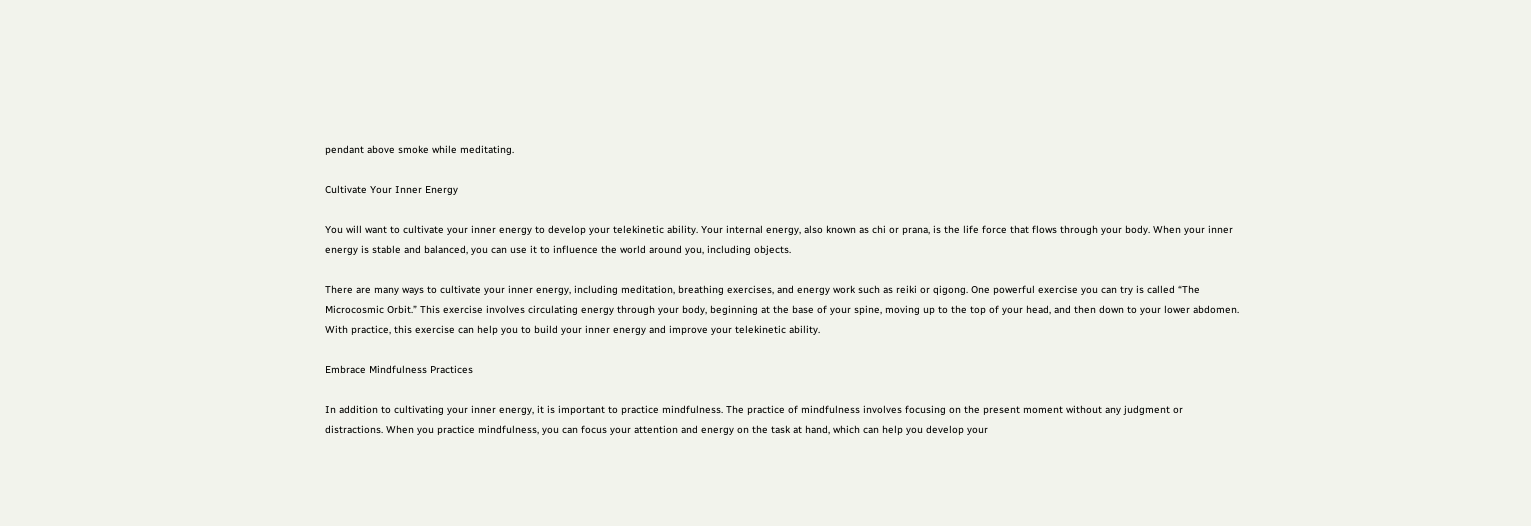pendant above smoke while meditating.

Cultivate Your Inner Energy

You will want to cultivate your inner energy to develop your telekinetic ability. Your internal energy, also known as chi or prana, is the life force that flows through your body. When your inner energy is stable and balanced, you can use it to influence the world around you, including objects.

There are many ways to cultivate your inner energy, including meditation, breathing exercises, and energy work such as reiki or qigong. One powerful exercise you can try is called “The Microcosmic Orbit.” This exercise involves circulating energy through your body, beginning at the base of your spine, moving up to the top of your head, and then down to your lower abdomen. With practice, this exercise can help you to build your inner energy and improve your telekinetic ability.

Embrace Mindfulness Practices

In addition to cultivating your inner energy, it is important to practice mindfulness. The practice of mindfulness involves focusing on the present moment without any judgment or distractions. When you practice mindfulness, you can focus your attention and energy on the task at hand, which can help you develop your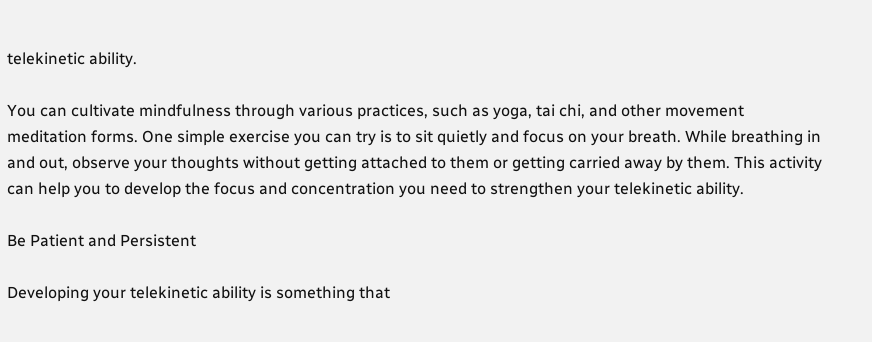telekinetic ability.

You can cultivate mindfulness through various practices, such as yoga, tai chi, and other movement meditation forms. One simple exercise you can try is to sit quietly and focus on your breath. While breathing in and out, observe your thoughts without getting attached to them or getting carried away by them. This activity can help you to develop the focus and concentration you need to strengthen your telekinetic ability.

Be Patient and Persistent

Developing your telekinetic ability is something that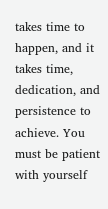takes time to happen, and it takes time, dedication, and persistence to achieve. You must be patient with yourself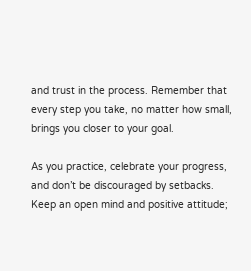and trust in the process. Remember that every step you take, no matter how small, brings you closer to your goal.

As you practice, celebrate your progress, and don’t be discouraged by setbacks. Keep an open mind and positive attitude;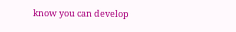know you can develop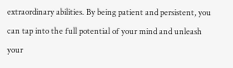extraordinary abilities. By being patient and persistent, you can tap into the full potential of your mind and unleash your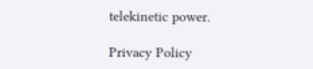telekinetic power.

Privacy Policy